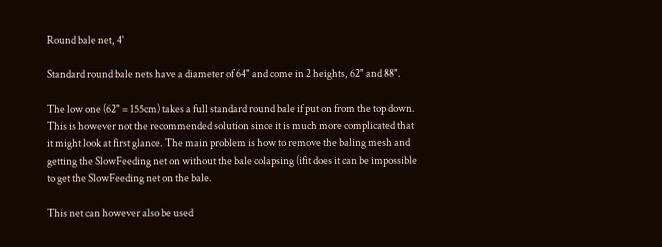Round bale net, 4'

Standard round bale nets have a diameter of 64" and come in 2 heights, 62" and 88".

The low one (62" = 155cm) takes a full standard round bale if put on from the top down. This is however not the recommended solution since it is much more complicated that it might look at first glance. The main problem is how to remove the baling mesh and getting the SlowFeeding net on without the bale colapsing (ifit does it can be impossible to get the SlowFeeding net on the bale.

This net can however also be used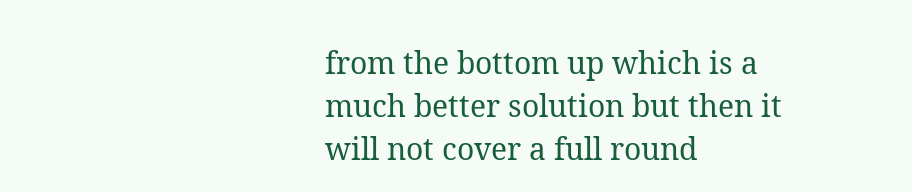from the bottom up which is a much better solution but then it will not cover a full round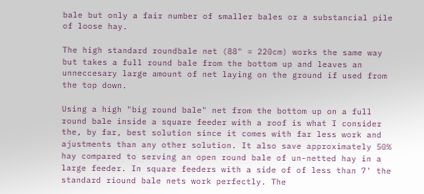bale but only a fair number of smaller bales or a substancial pile of loose hay.

The high standard roundbale net (88" = 220cm) works the same way but takes a full round bale from the bottom up and leaves an unneccesary large amount of net laying on the ground if used from the top down.

Using a high "big round bale" net from the bottom up on a full round bale inside a square feeder with a roof is what I consider the, by far, best solution since it comes with far less work and ajustments than any other solution. It also save approximately 50% hay compared to serving an open round bale of un-netted hay in a large feeder. In square feeders with a side of of less than 7' the standard riound bale nets work perfectly. The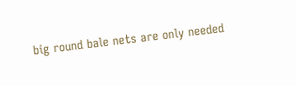big round bale nets are only needed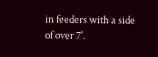in feeders with a side of over 7'.